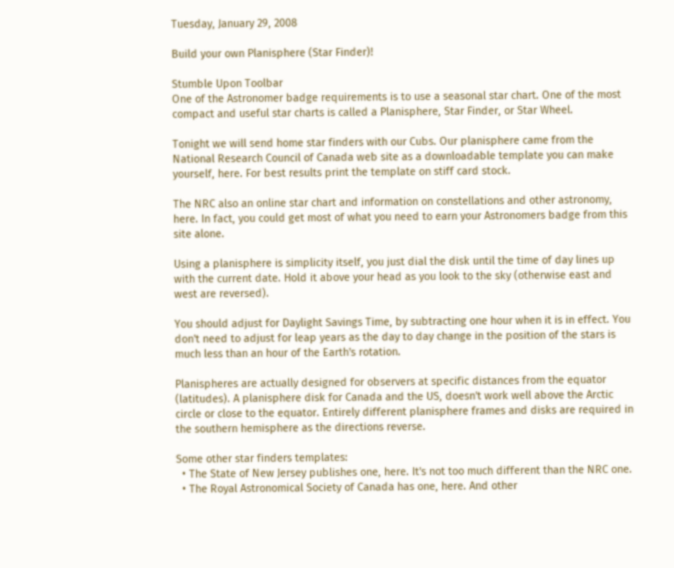Tuesday, January 29, 2008

Build your own Planisphere (Star Finder)!

Stumble Upon Toolbar
One of the Astronomer badge requirements is to use a seasonal star chart. One of the most compact and useful star charts is called a Planisphere, Star Finder, or Star Wheel.

Tonight we will send home star finders with our Cubs. Our planisphere came from the National Research Council of Canada web site as a downloadable template you can make yourself, here. For best results print the template on stiff card stock.

The NRC also an online star chart and information on constellations and other astronomy, here. In fact, you could get most of what you need to earn your Astronomers badge from this site alone.

Using a planisphere is simplicity itself, you just dial the disk until the time of day lines up with the current date. Hold it above your head as you look to the sky (otherwise east and west are reversed).

You should adjust for Daylight Savings Time, by subtracting one hour when it is in effect. You don't need to adjust for leap years as the day to day change in the position of the stars is much less than an hour of the Earth's rotation.

Planispheres are actually designed for observers at specific distances from the equator (latitudes). A planisphere disk for Canada and the US, doesn't work well above the Arctic circle or close to the equator. Entirely different planisphere frames and disks are required in the southern hemisphere as the directions reverse.

Some other star finders templates:
  • The State of New Jersey publishes one, here. It's not too much different than the NRC one.
  • The Royal Astronomical Society of Canada has one, here. And other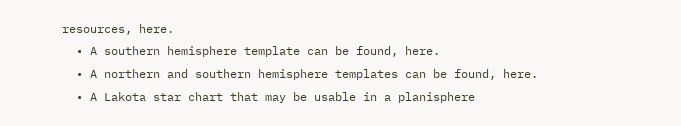resources, here.
  • A southern hemisphere template can be found, here.
  • A northern and southern hemisphere templates can be found, here.
  • A Lakota star chart that may be usable in a planisphere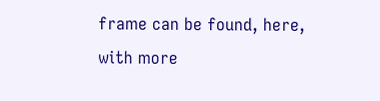frame can be found, here, with more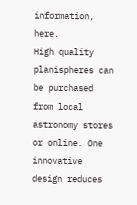information, here.
High quality planispheres can be purchased from local astronomy stores or online. One innovative design reduces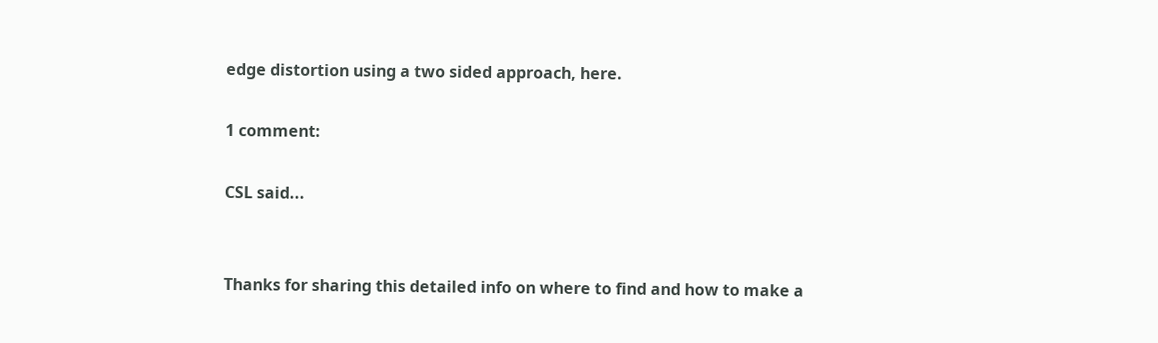edge distortion using a two sided approach, here.

1 comment:

CSL said...


Thanks for sharing this detailed info on where to find and how to make a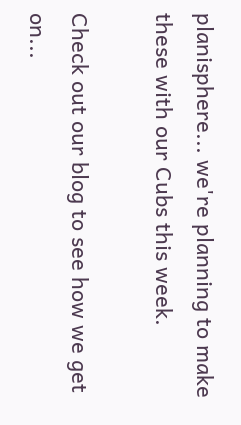planisphere... we're planning to make these with our Cubs this week.

Check out our blog to see how we get on...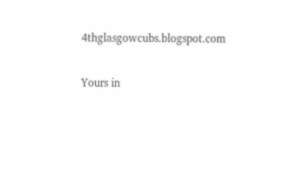4thglasgowcubs.blogspot.com

Yours in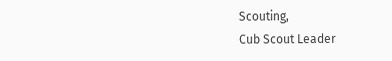Scouting,
Cub Scout Leader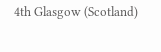4th Glasgow (Scotland)